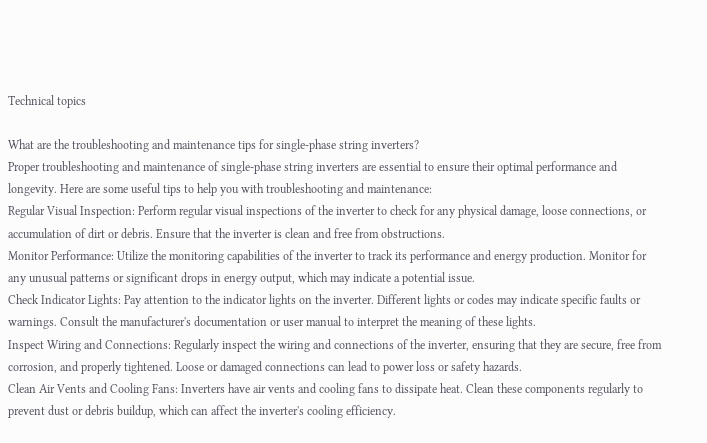Technical topics

What are the troubleshooting and maintenance tips for single-phase string inverters?
Proper troubleshooting and maintenance of single-phase string inverters are essential to ensure their optimal performance and longevity. Here are some useful tips to help you with troubleshooting and maintenance:
Regular Visual Inspection: Perform regular visual inspections of the inverter to check for any physical damage, loose connections, or accumulation of dirt or debris. Ensure that the inverter is clean and free from obstructions.
Monitor Performance: Utilize the monitoring capabilities of the inverter to track its performance and energy production. Monitor for any unusual patterns or significant drops in energy output, which may indicate a potential issue.
Check Indicator Lights: Pay attention to the indicator lights on the inverter. Different lights or codes may indicate specific faults or warnings. Consult the manufacturer's documentation or user manual to interpret the meaning of these lights.
Inspect Wiring and Connections: Regularly inspect the wiring and connections of the inverter, ensuring that they are secure, free from corrosion, and properly tightened. Loose or damaged connections can lead to power loss or safety hazards.
Clean Air Vents and Cooling Fans: Inverters have air vents and cooling fans to dissipate heat. Clean these components regularly to prevent dust or debris buildup, which can affect the inverter's cooling efficiency.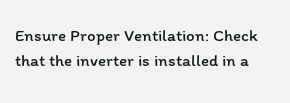Ensure Proper Ventilation: Check that the inverter is installed in a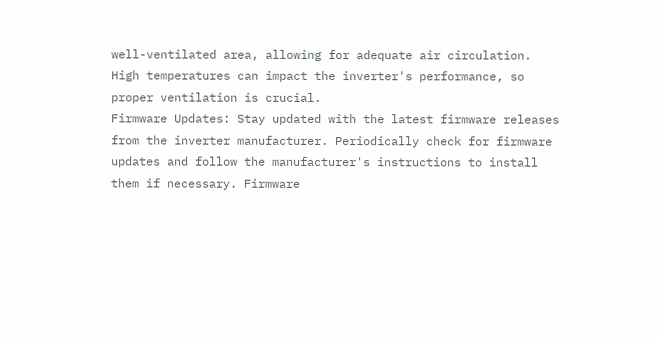well-ventilated area, allowing for adequate air circulation. High temperatures can impact the inverter's performance, so proper ventilation is crucial.
Firmware Updates: Stay updated with the latest firmware releases from the inverter manufacturer. Periodically check for firmware updates and follow the manufacturer's instructions to install them if necessary. Firmware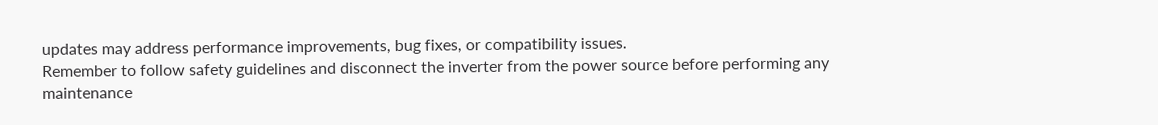updates may address performance improvements, bug fixes, or compatibility issues.
Remember to follow safety guidelines and disconnect the inverter from the power source before performing any maintenance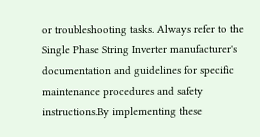or troubleshooting tasks. Always refer to the Single Phase String Inverter manufacturer's documentation and guidelines for specific maintenance procedures and safety instructions.By implementing these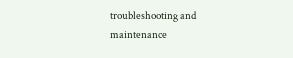troubleshooting and maintenance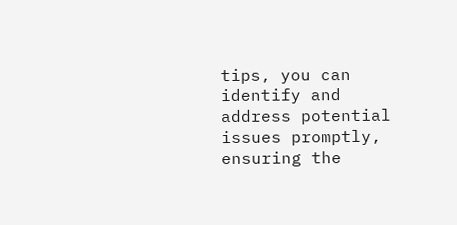tips, you can identify and address potential issues promptly, ensuring the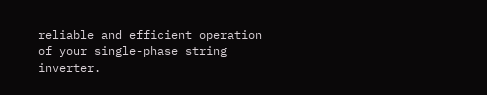reliable and efficient operation of your single-phase string inverter.